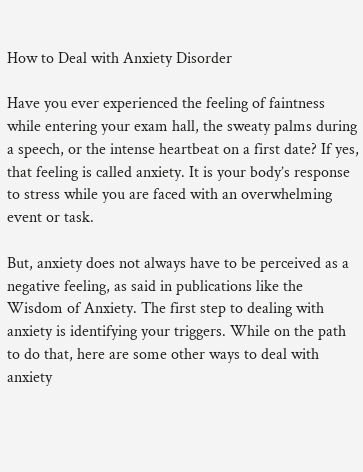How to Deal with Anxiety Disorder

Have you ever experienced the feeling of faintness while entering your exam hall, the sweaty palms during a speech, or the intense heartbeat on a first date? If yes, that feeling is called anxiety. It is your body’s response to stress while you are faced with an overwhelming event or task.

But, anxiety does not always have to be perceived as a negative feeling, as said in publications like the Wisdom of Anxiety. The first step to dealing with anxiety is identifying your triggers. While on the path to do that, here are some other ways to deal with anxiety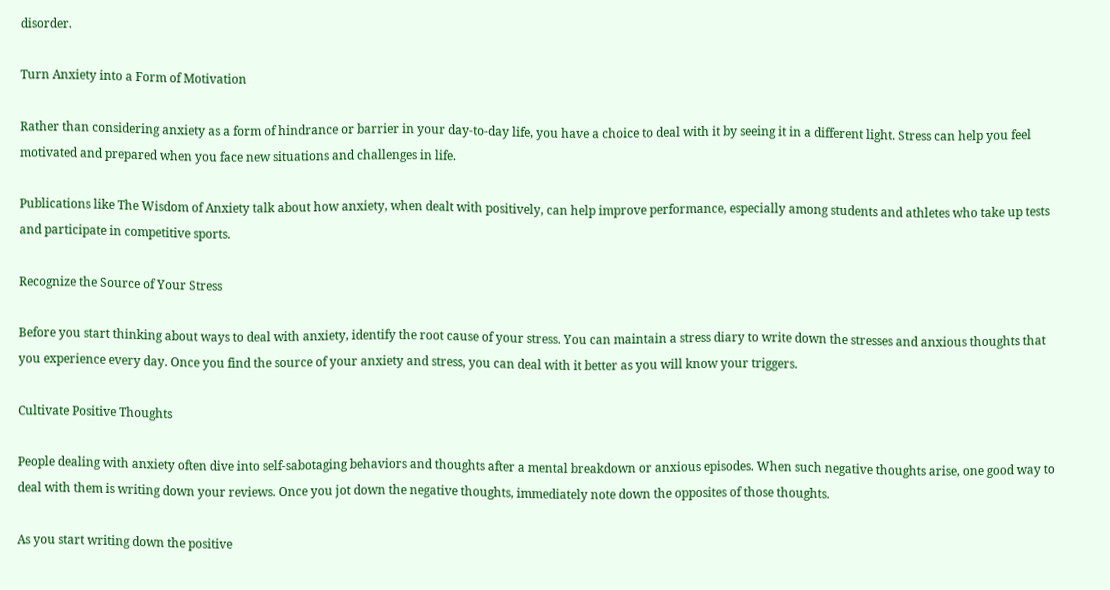disorder.

Turn Anxiety into a Form of Motivation

Rather than considering anxiety as a form of hindrance or barrier in your day-to-day life, you have a choice to deal with it by seeing it in a different light. Stress can help you feel motivated and prepared when you face new situations and challenges in life.

Publications like The Wisdom of Anxiety talk about how anxiety, when dealt with positively, can help improve performance, especially among students and athletes who take up tests and participate in competitive sports.

Recognize the Source of Your Stress

Before you start thinking about ways to deal with anxiety, identify the root cause of your stress. You can maintain a stress diary to write down the stresses and anxious thoughts that you experience every day. Once you find the source of your anxiety and stress, you can deal with it better as you will know your triggers.

Cultivate Positive Thoughts

People dealing with anxiety often dive into self-sabotaging behaviors and thoughts after a mental breakdown or anxious episodes. When such negative thoughts arise, one good way to deal with them is writing down your reviews. Once you jot down the negative thoughts, immediately note down the opposites of those thoughts.

As you start writing down the positive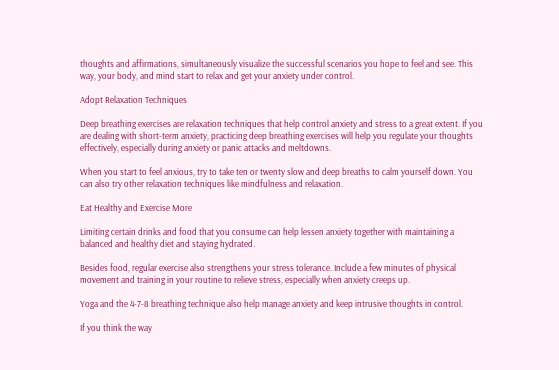thoughts and affirmations, simultaneously visualize the successful scenarios you hope to feel and see. This way, your body, and mind start to relax and get your anxiety under control.

Adopt Relaxation Techniques

Deep breathing exercises are relaxation techniques that help control anxiety and stress to a great extent. If you are dealing with short-term anxiety, practicing deep breathing exercises will help you regulate your thoughts effectively, especially during anxiety or panic attacks and meltdowns.

When you start to feel anxious, try to take ten or twenty slow and deep breaths to calm yourself down. You can also try other relaxation techniques like mindfulness and relaxation.

Eat Healthy and Exercise More

Limiting certain drinks and food that you consume can help lessen anxiety together with maintaining a balanced and healthy diet and staying hydrated.

Besides food, regular exercise also strengthens your stress tolerance. Include a few minutes of physical movement and training in your routine to relieve stress, especially when anxiety creeps up.

Yoga and the 4-7-8 breathing technique also help manage anxiety and keep intrusive thoughts in control.

If you think the way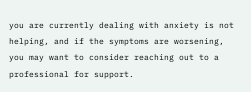you are currently dealing with anxiety is not helping, and if the symptoms are worsening, you may want to consider reaching out to a professional for support.